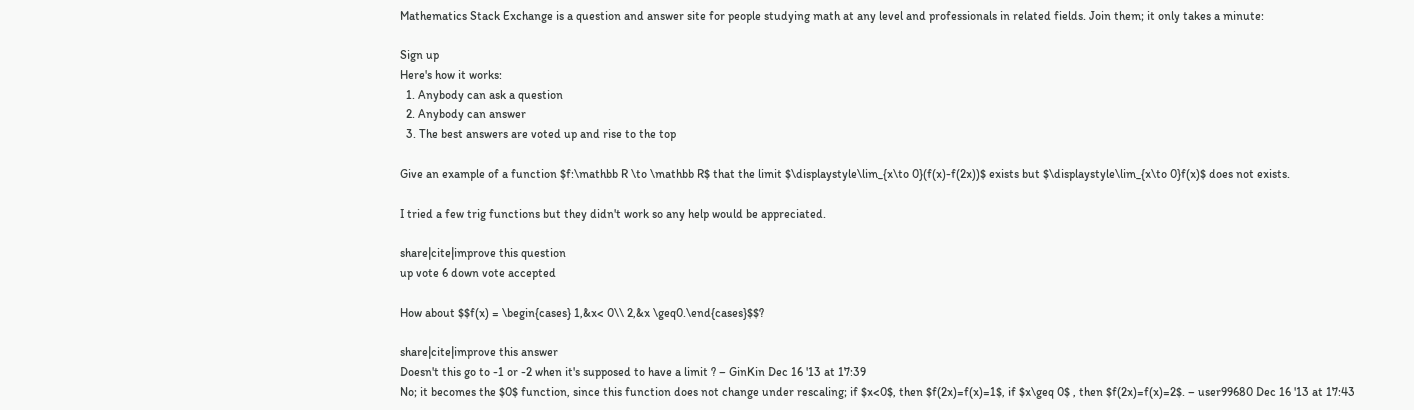Mathematics Stack Exchange is a question and answer site for people studying math at any level and professionals in related fields. Join them; it only takes a minute:

Sign up
Here's how it works:
  1. Anybody can ask a question
  2. Anybody can answer
  3. The best answers are voted up and rise to the top

Give an example of a function $f:\mathbb R \to \mathbb R$ that the limit $\displaystyle\lim_{x\to 0}(f(x)-f(2x))$ exists but $\displaystyle\lim_{x\to 0}f(x)$ does not exists.

I tried a few trig functions but they didn't work so any help would be appreciated.

share|cite|improve this question
up vote 6 down vote accepted

How about $$f(x) = \begin{cases} 1,&x< 0\\ 2,&x \geq0.\end{cases}$$?

share|cite|improve this answer
Doesn't this go to -1 or -2 when it's supposed to have a limit ? – GinKin Dec 16 '13 at 17:39
No; it becomes the $0$ function, since this function does not change under rescaling; if $x<0$, then $f(2x)=f(x)=1$, if $x\geq 0$ , then $f(2x)=f(x)=2$. – user99680 Dec 16 '13 at 17:43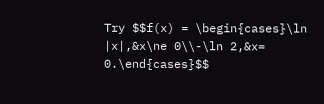Try $$f(x) = \begin{cases}\ln |x|,&x\ne 0\\-\ln 2,&x= 0.\end{cases}$$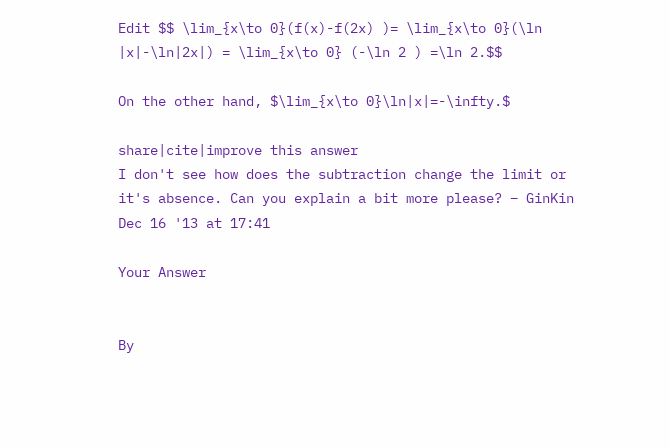Edit $$ \lim_{x\to 0}(f(x)-f(2x) )= \lim_{x\to 0}(\ln |x|-\ln|2x|) = \lim_{x\to 0} (-\ln 2 ) =\ln 2.$$

On the other hand, $\lim_{x\to 0}\ln|x|=-\infty.$

share|cite|improve this answer
I don't see how does the subtraction change the limit or it's absence. Can you explain a bit more please? – GinKin Dec 16 '13 at 17:41

Your Answer


By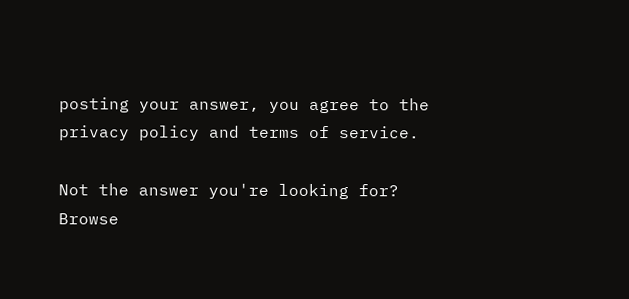posting your answer, you agree to the privacy policy and terms of service.

Not the answer you're looking for? Browse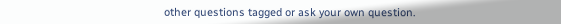other questions tagged or ask your own question.